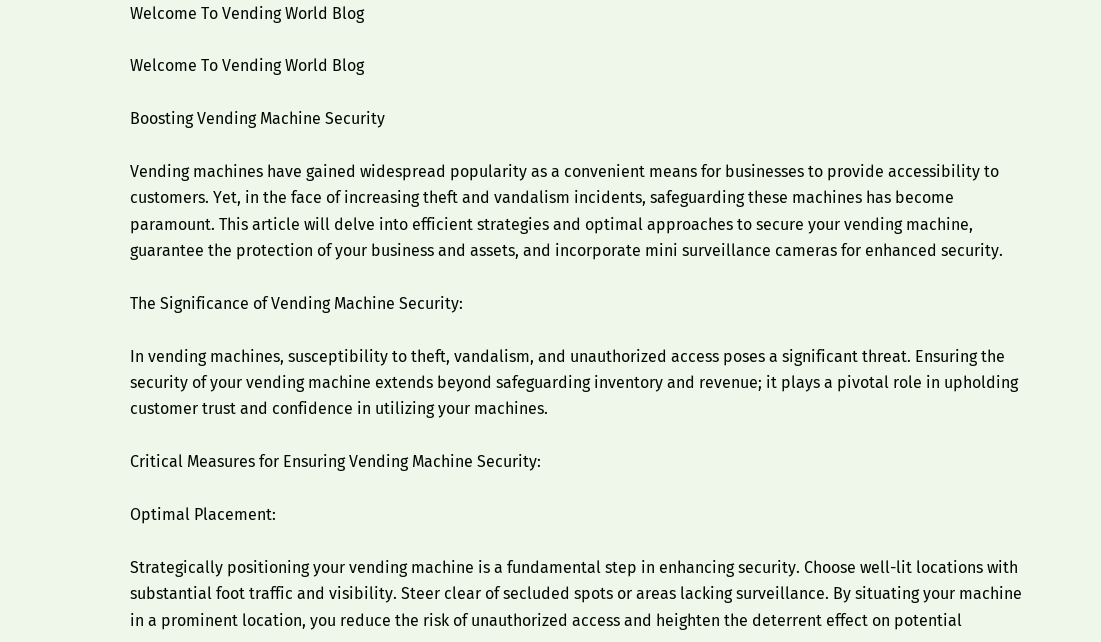Welcome To Vending World Blog

Welcome To Vending World Blog

Boosting Vending Machine Security

Vending machines have gained widespread popularity as a convenient means for businesses to provide accessibility to customers. Yet, in the face of increasing theft and vandalism incidents, safeguarding these machines has become paramount. This article will delve into efficient strategies and optimal approaches to secure your vending machine, guarantee the protection of your business and assets, and incorporate mini surveillance cameras for enhanced security.

The Significance of Vending Machine Security:

In vending machines, susceptibility to theft, vandalism, and unauthorized access poses a significant threat. Ensuring the security of your vending machine extends beyond safeguarding inventory and revenue; it plays a pivotal role in upholding customer trust and confidence in utilizing your machines.

Critical Measures for Ensuring Vending Machine Security:

Optimal Placement:

Strategically positioning your vending machine is a fundamental step in enhancing security. Choose well-lit locations with substantial foot traffic and visibility. Steer clear of secluded spots or areas lacking surveillance. By situating your machine in a prominent location, you reduce the risk of unauthorized access and heighten the deterrent effect on potential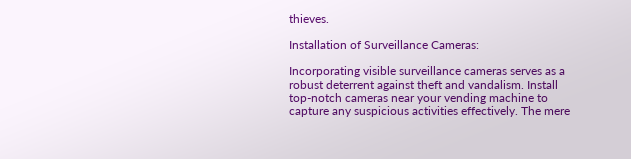thieves.

Installation of Surveillance Cameras:

Incorporating visible surveillance cameras serves as a robust deterrent against theft and vandalism. Install top-notch cameras near your vending machine to capture any suspicious activities effectively. The mere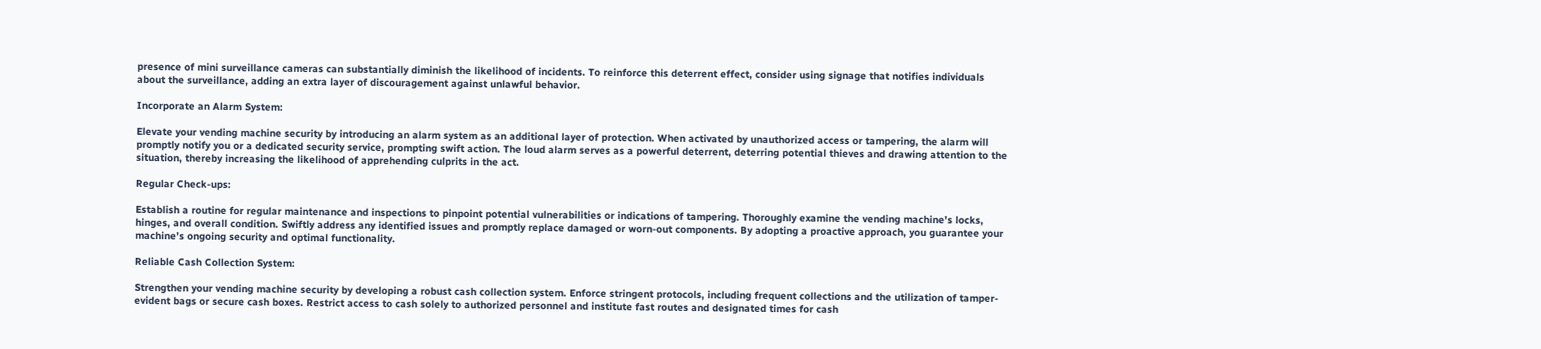presence of mini surveillance cameras can substantially diminish the likelihood of incidents. To reinforce this deterrent effect, consider using signage that notifies individuals about the surveillance, adding an extra layer of discouragement against unlawful behavior.

Incorporate an Alarm System:

Elevate your vending machine security by introducing an alarm system as an additional layer of protection. When activated by unauthorized access or tampering, the alarm will promptly notify you or a dedicated security service, prompting swift action. The loud alarm serves as a powerful deterrent, deterring potential thieves and drawing attention to the situation, thereby increasing the likelihood of apprehending culprits in the act.

Regular Check-ups:

Establish a routine for regular maintenance and inspections to pinpoint potential vulnerabilities or indications of tampering. Thoroughly examine the vending machine’s locks, hinges, and overall condition. Swiftly address any identified issues and promptly replace damaged or worn-out components. By adopting a proactive approach, you guarantee your machine’s ongoing security and optimal functionality.

Reliable Cash Collection System:

Strengthen your vending machine security by developing a robust cash collection system. Enforce stringent protocols, including frequent collections and the utilization of tamper-evident bags or secure cash boxes. Restrict access to cash solely to authorized personnel and institute fast routes and designated times for cash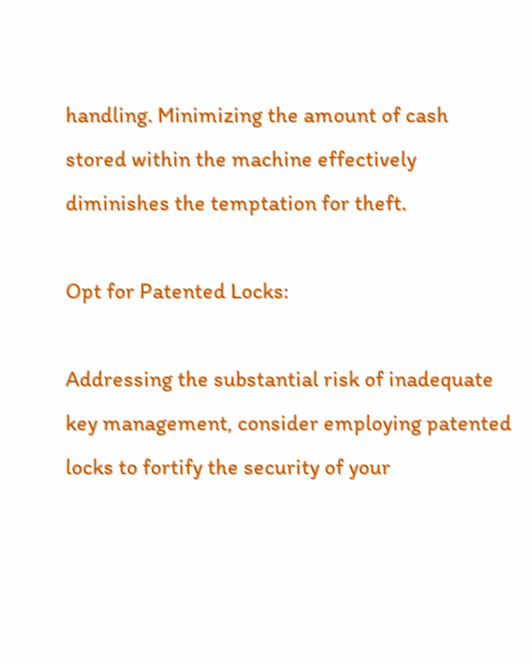handling. Minimizing the amount of cash stored within the machine effectively diminishes the temptation for theft.

Opt for Patented Locks:

Addressing the substantial risk of inadequate key management, consider employing patented locks to fortify the security of your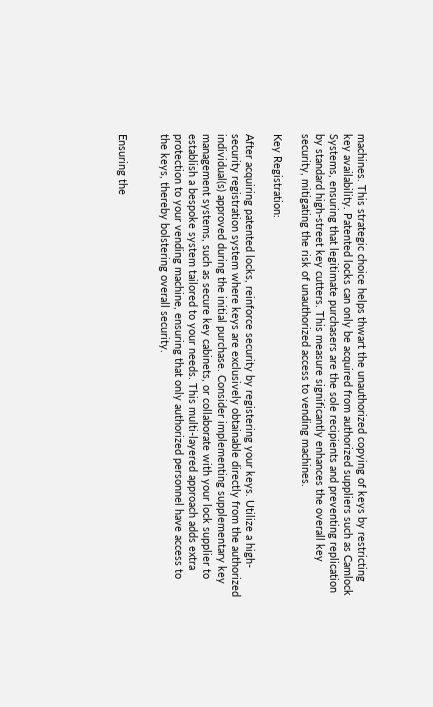machines. This strategic choice helps thwart the unauthorized copying of keys by restricting key availability. Patented locks can only be acquired from authorized suppliers such as Camlock Systems, ensuring that legitimate purchasers are the sole recipients and preventing replication by standard high-street key cutters. This measure significantly enhances the overall key security, mitigating the risk of unauthorized access to vending machines.

Key Registration:

After acquiring patented locks, reinforce security by registering your keys. Utilize a high-security registration system where keys are exclusively obtainable directly from the authorized individual(s) approved during the initial purchase. Consider implementing supplementary key management systems, such as secure key cabinets, or collaborate with your lock supplier to establish a bespoke system tailored to your needs. This multi-layered approach adds extra protection to your vending machine, ensuring that only authorized personnel have access to the keys, thereby bolstering overall security.


Ensuring the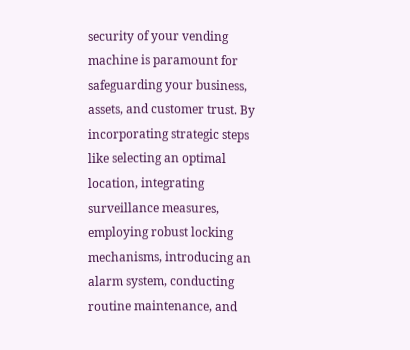security of your vending machine is paramount for safeguarding your business, assets, and customer trust. By incorporating strategic steps like selecting an optimal location, integrating surveillance measures, employing robust locking mechanisms, introducing an alarm system, conducting routine maintenance, and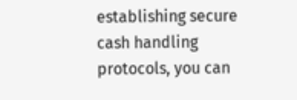establishing secure cash handling protocols, you can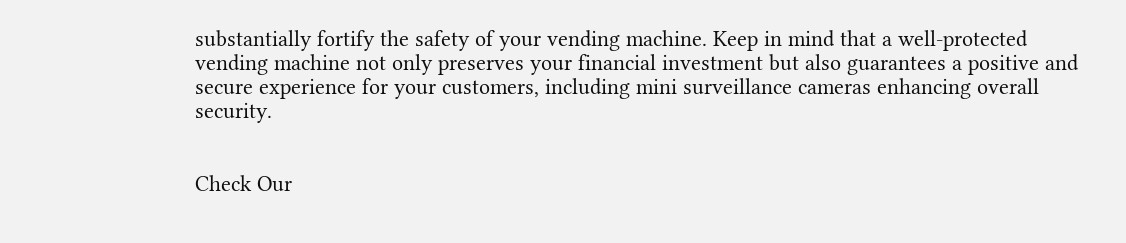substantially fortify the safety of your vending machine. Keep in mind that a well-protected vending machine not only preserves your financial investment but also guarantees a positive and secure experience for your customers, including mini surveillance cameras enhancing overall security.


Check Our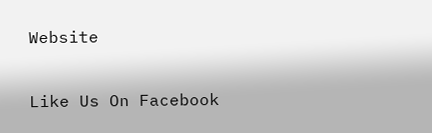Website

Like Us On Facebook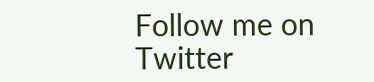Follow me on Twitter